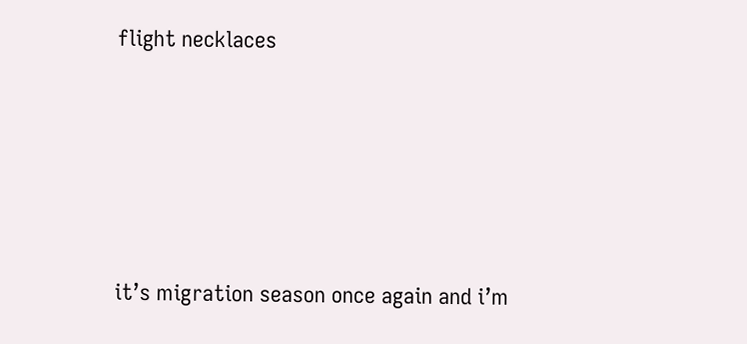flight necklaces







it’s migration season once again and i’m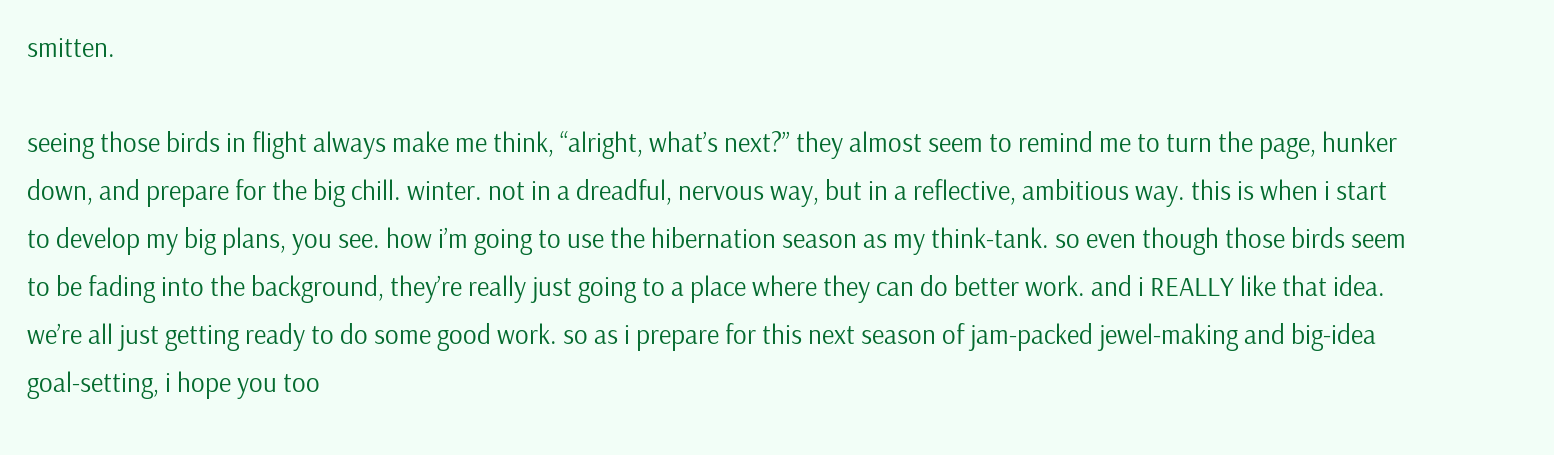smitten.

seeing those birds in flight always make me think, “alright, what’s next?” they almost seem to remind me to turn the page, hunker down, and prepare for the big chill. winter. not in a dreadful, nervous way, but in a reflective, ambitious way. this is when i start to develop my big plans, you see. how i’m going to use the hibernation season as my think-tank. so even though those birds seem to be fading into the background, they’re really just going to a place where they can do better work. and i REALLY like that idea. we’re all just getting ready to do some good work. so as i prepare for this next season of jam-packed jewel-making and big-idea goal-setting, i hope you too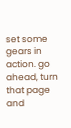set some gears in action. go ahead, turn that page and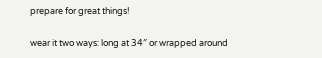prepare for great things!

wear it two ways: long at 34″ or wrapped around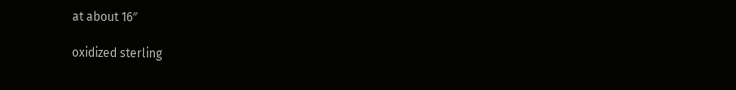at about 16″

oxidized sterling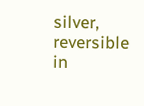silver, reversible
in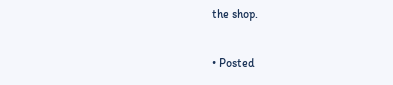the shop.

• Posted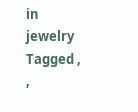in jewelry Tagged , ,